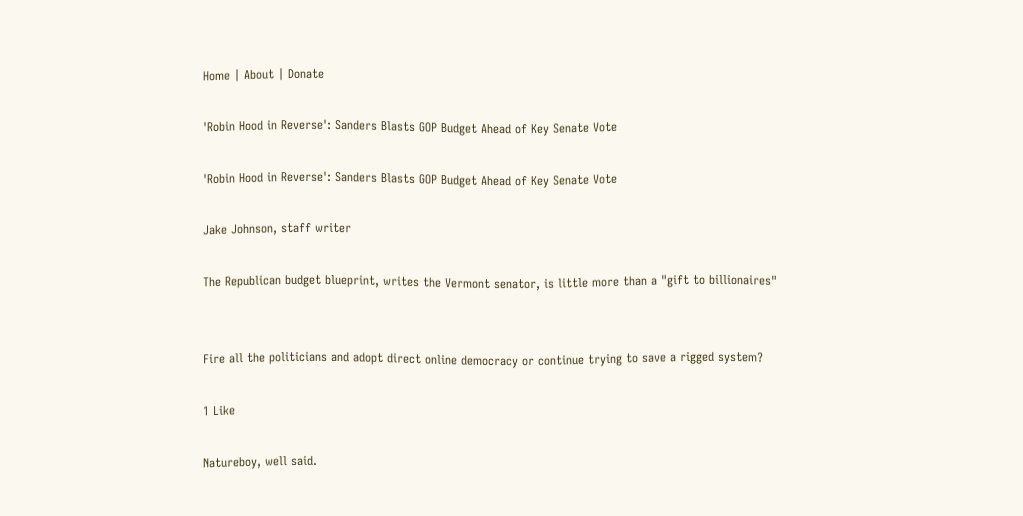Home | About | Donate

'Robin Hood in Reverse': Sanders Blasts GOP Budget Ahead of Key Senate Vote

'Robin Hood in Reverse': Sanders Blasts GOP Budget Ahead of Key Senate Vote

Jake Johnson, staff writer

The Republican budget blueprint, writes the Vermont senator, is little more than a "gift to billionaires"


Fire all the politicians and adopt direct online democracy or continue trying to save a rigged system?

1 Like

Natureboy, well said.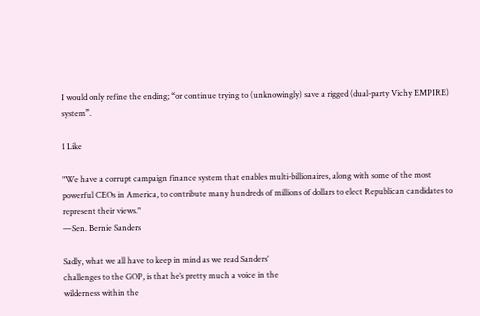I would only refine the ending; “or continue trying to (unknowingly) save a rigged (dual-party Vichy EMPIRE) system”.

1 Like

"We have a corrupt campaign finance system that enables multi-billionaires, along with some of the most powerful CEOs in America, to contribute many hundreds of millions of dollars to elect Republican candidates to represent their views."
—Sen. Bernie Sanders

Sadly, what we all have to keep in mind as we read Sanders’
challenges to the GOP, is that he’s pretty much a voice in the
wilderness within the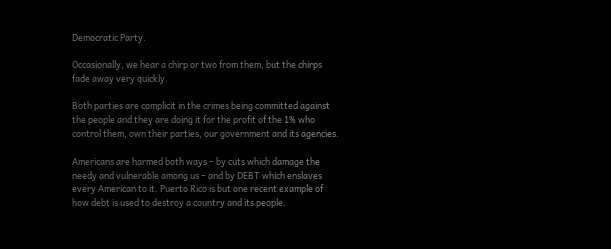Democratic Party.

Occasionally, we hear a chirp or two from them, but the chirps
fade away very quickly.

Both parties are complicit in the crimes being committed against
the people and they are doing it for the profit of the 1% who
control them, own their parties, our government and its agencies.

Americans are harmed both ways – by cuts which damage the
needy and vulnerable among us – and by DEBT which enslaves
every American to it. Puerto Rico is but one recent example of
how debt is used to destroy a country and its people.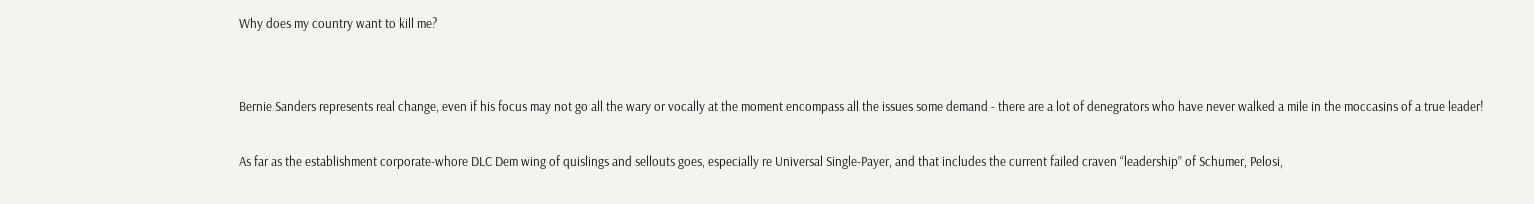Why does my country want to kill me?


Bernie Sanders represents real change, even if his focus may not go all the wary or vocally at the moment encompass all the issues some demand - there are a lot of denegrators who have never walked a mile in the moccasins of a true leader!

As far as the establishment corporate-whore DLC Dem wing of quislings and sellouts goes, especially re Universal Single-Payer, and that includes the current failed craven “leadership” of Schumer, Pelosi,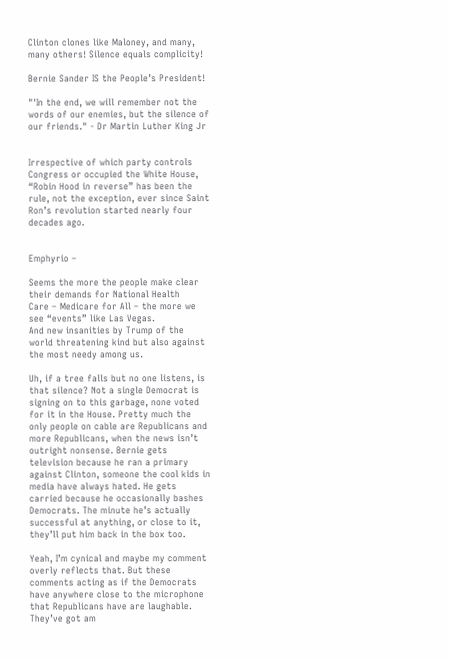Clinton clones like Maloney, and many, many others! Silence equals complicity!

Bernie Sander IS the People’s President!

"'In the end, we will remember not the words of our enemies, but the silence of our friends." - Dr Martin Luther King Jr


Irrespective of which party controls Congress or occupied the White House, “Robin Hood in reverse” has been the rule, not the exception, ever since Saint Ron’s revolution started nearly four decades ago.


Emphyrio –

Seems the more the people make clear their demands for National Health
Care – Medicare for All – the more we see “events” like Las Vegas.
And new insanities by Trump of the world threatening kind but also against
the most needy among us.

Uh, if a tree falls but no one listens, is that silence? Not a single Democrat is signing on to this garbage, none voted for it in the House. Pretty much the only people on cable are Republicans and more Republicans, when the news isn’t outright nonsense. Bernie gets television because he ran a primary against Clinton, someone the cool kids in media have always hated. He gets carried because he occasionally bashes Democrats. The minute he’s actually successful at anything, or close to it, they’ll put him back in the box too.

Yeah, I’m cynical and maybe my comment overly reflects that. But these comments acting as if the Democrats have anywhere close to the microphone that Republicans have are laughable. They’ve got am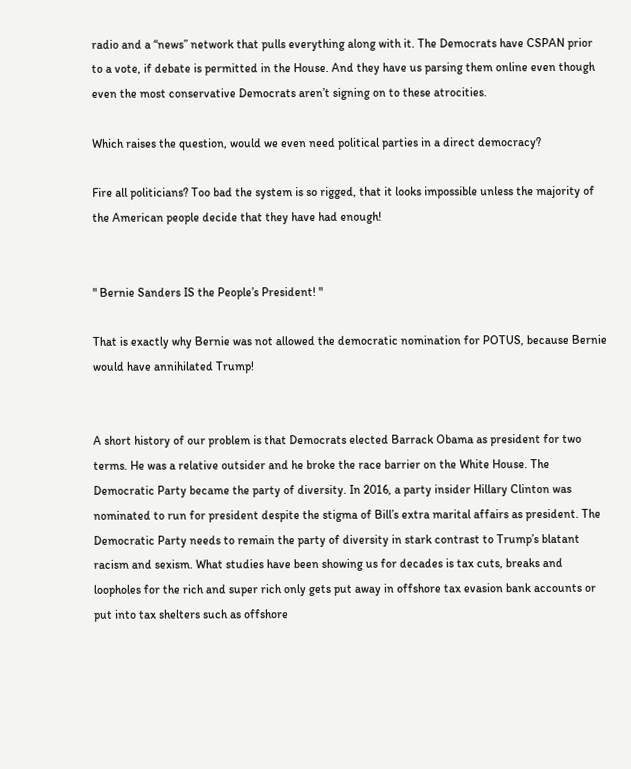radio and a “news” network that pulls everything along with it. The Democrats have CSPAN prior to a vote, if debate is permitted in the House. And they have us parsing them online even though even the most conservative Democrats aren’t signing on to these atrocities.

Which raises the question, would we even need political parties in a direct democracy?

Fire all politicians? Too bad the system is so rigged, that it looks impossible unless the majority of the American people decide that they have had enough!


" Bernie Sanders IS the People’s President! "

That is exactly why Bernie was not allowed the democratic nomination for POTUS, because Bernie would have annihilated Trump!


A short history of our problem is that Democrats elected Barrack Obama as president for two terms. He was a relative outsider and he broke the race barrier on the White House. The Democratic Party became the party of diversity. In 2016, a party insider Hillary Clinton was nominated to run for president despite the stigma of Bill’s extra marital affairs as president. The Democratic Party needs to remain the party of diversity in stark contrast to Trump’s blatant racism and sexism. What studies have been showing us for decades is tax cuts, breaks and loopholes for the rich and super rich only gets put away in offshore tax evasion bank accounts or put into tax shelters such as offshore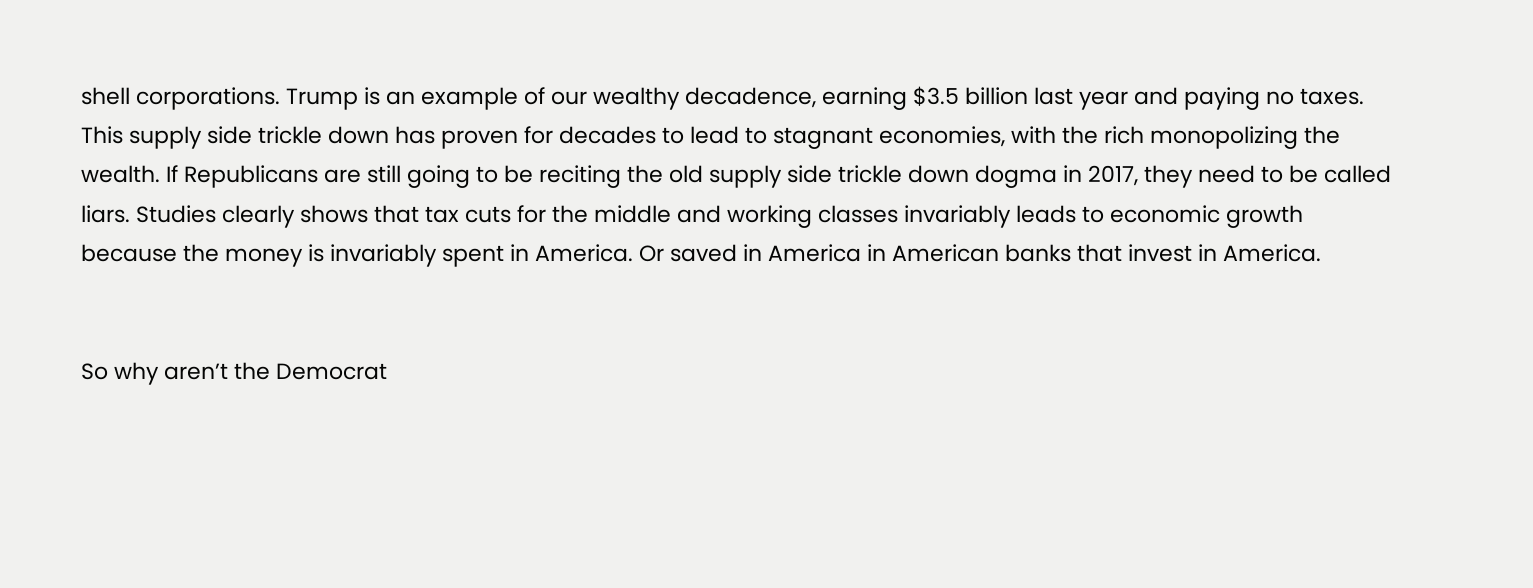shell corporations. Trump is an example of our wealthy decadence, earning $3.5 billion last year and paying no taxes. This supply side trickle down has proven for decades to lead to stagnant economies, with the rich monopolizing the wealth. If Republicans are still going to be reciting the old supply side trickle down dogma in 2017, they need to be called liars. Studies clearly shows that tax cuts for the middle and working classes invariably leads to economic growth because the money is invariably spent in America. Or saved in America in American banks that invest in America.


So why aren’t the Democrat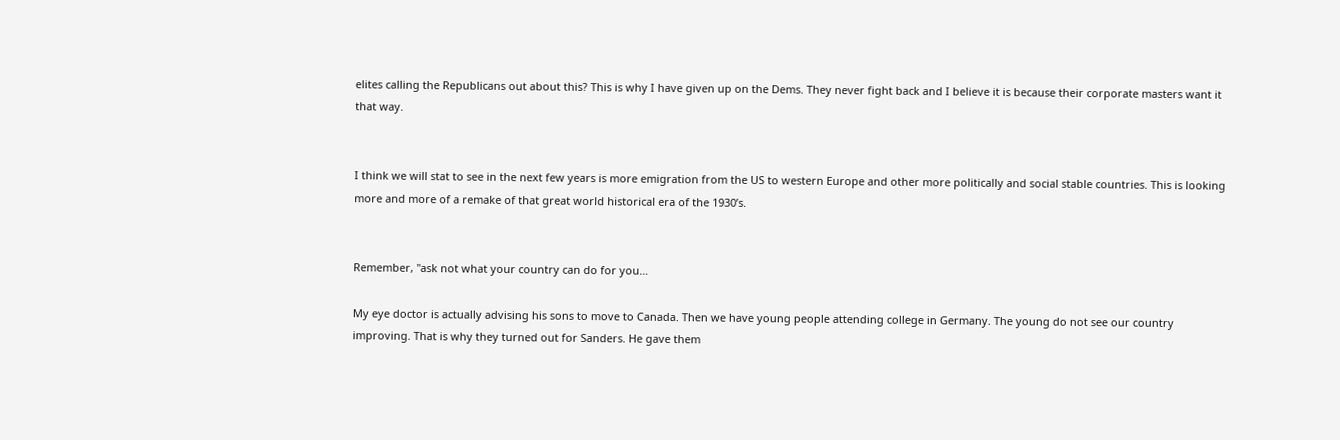elites calling the Republicans out about this? This is why I have given up on the Dems. They never fight back and I believe it is because their corporate masters want it that way.


I think we will stat to see in the next few years is more emigration from the US to western Europe and other more politically and social stable countries. This is looking more and more of a remake of that great world historical era of the 1930’s.


Remember, "ask not what your country can do for you…

My eye doctor is actually advising his sons to move to Canada. Then we have young people attending college in Germany. The young do not see our country improving. That is why they turned out for Sanders. He gave them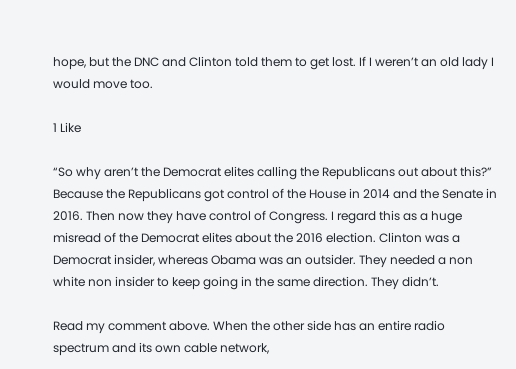hope, but the DNC and Clinton told them to get lost. If I weren’t an old lady I would move too.

1 Like

“So why aren’t the Democrat elites calling the Republicans out about this?” Because the Republicans got control of the House in 2014 and the Senate in 2016. Then now they have control of Congress. I regard this as a huge misread of the Democrat elites about the 2016 election. Clinton was a Democrat insider, whereas Obama was an outsider. They needed a non white non insider to keep going in the same direction. They didn’t.

Read my comment above. When the other side has an entire radio spectrum and its own cable network,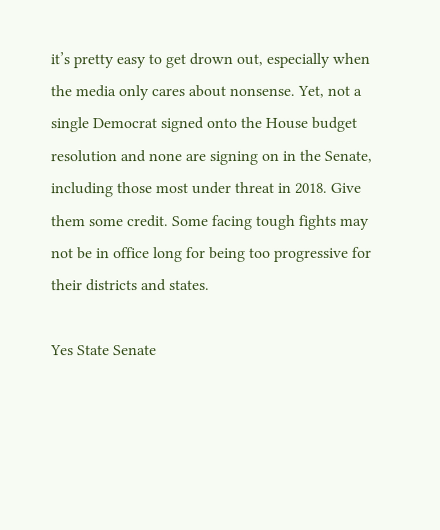it’s pretty easy to get drown out, especially when the media only cares about nonsense. Yet, not a single Democrat signed onto the House budget resolution and none are signing on in the Senate, including those most under threat in 2018. Give them some credit. Some facing tough fights may not be in office long for being too progressive for their districts and states.

Yes State Senate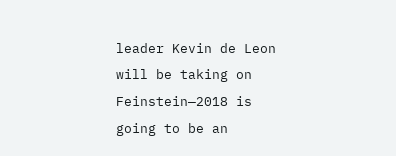leader Kevin de Leon will be taking on Feinstein—2018 is going to be an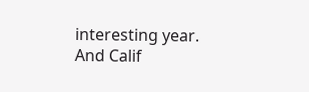interesting year. And Calif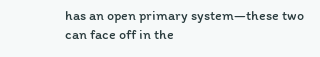has an open primary system—these two can face off in the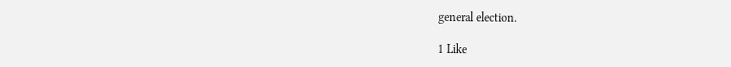general election.

1 Like